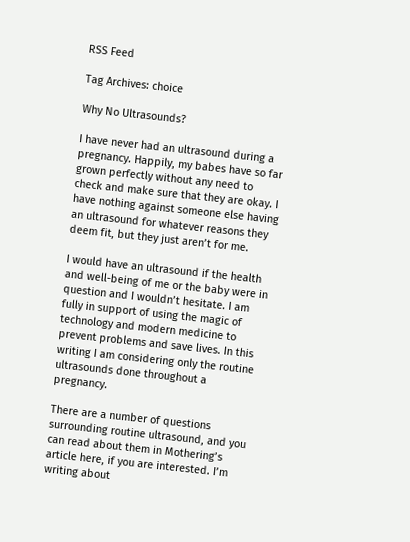RSS Feed

Tag Archives: choice

Why No Ultrasounds?

I have never had an ultrasound during a pregnancy. Happily, my babes have so far grown perfectly without any need to check and make sure that they are okay. I have nothing against someone else having an ultrasound for whatever reasons they deem fit, but they just aren’t for me.

I would have an ultrasound if the health and well-being of me or the baby were in question and I wouldn’t hesitate. I am fully in support of using the magic of technology and modern medicine to prevent problems and save lives. In this writing I am considering only the routine ultrasounds done throughout a pregnancy.

There are a number of questions surrounding routine ultrasound, and you can read about them in Mothering’s article here, if you are interested. I’m writing about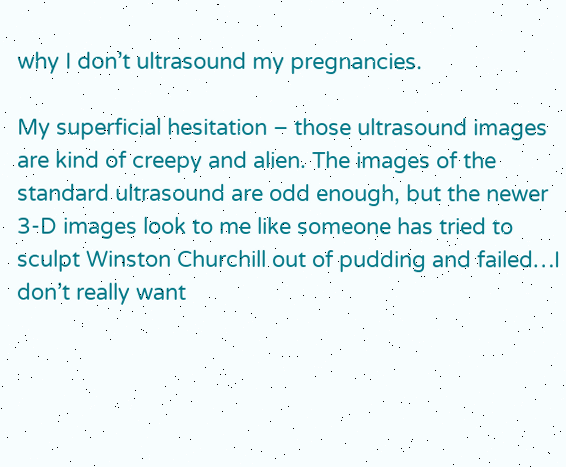why I don’t ultrasound my pregnancies.

My superficial hesitation – those ultrasound images are kind of creepy and alien. The images of the standard ultrasound are odd enough, but the newer 3-D images look to me like someone has tried to sculpt Winston Churchill out of pudding and failed…I don’t really want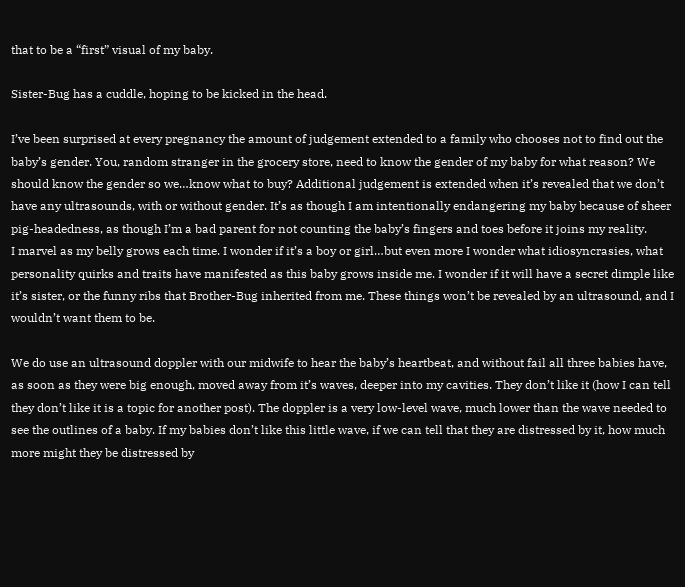that to be a “first” visual of my baby.

Sister-Bug has a cuddle, hoping to be kicked in the head.

I’ve been surprised at every pregnancy the amount of judgement extended to a family who chooses not to find out the baby’s gender. You, random stranger in the grocery store, need to know the gender of my baby for what reason? We should know the gender so we…know what to buy? Additional judgement is extended when it’s revealed that we don’t have any ultrasounds, with or without gender. It’s as though I am intentionally endangering my baby because of sheer pig-headedness, as though I’m a bad parent for not counting the baby’s fingers and toes before it joins my reality.
I marvel as my belly grows each time. I wonder if it’s a boy or girl…but even more I wonder what idiosyncrasies, what personality quirks and traits have manifested as this baby grows inside me. I wonder if it will have a secret dimple like it’s sister, or the funny ribs that Brother-Bug inherited from me. These things won’t be revealed by an ultrasound, and I wouldn’t want them to be.

We do use an ultrasound doppler with our midwife to hear the baby’s heartbeat, and without fail all three babies have, as soon as they were big enough, moved away from it’s waves, deeper into my cavities. They don’t like it (how I can tell they don’t like it is a topic for another post). The doppler is a very low-level wave, much lower than the wave needed to see the outlines of a baby. If my babies don’t like this little wave, if we can tell that they are distressed by it, how much more might they be distressed by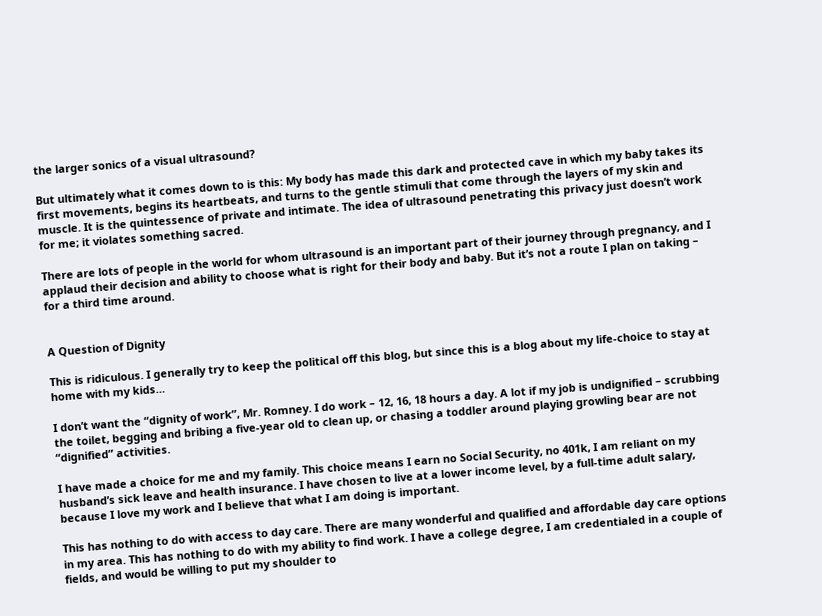the larger sonics of a visual ultrasound?

But ultimately what it comes down to is this: My body has made this dark and protected cave in which my baby takes its first movements, begins its heartbeats, and turns to the gentle stimuli that come through the layers of my skin and muscle. It is the quintessence of private and intimate. The idea of ultrasound penetrating this privacy just doesn’t work for me; it violates something sacred.

There are lots of people in the world for whom ultrasound is an important part of their journey through pregnancy, and I applaud their decision and ability to choose what is right for their body and baby. But it’s not a route I plan on taking – for a third time around.


A Question of Dignity

This is ridiculous. I generally try to keep the political off this blog, but since this is a blog about my life-choice to stay at home with my kids…

I don’t want the “dignity of work”, Mr. Romney. I do work – 12, 16, 18 hours a day. A lot if my job is undignified – scrubbing the toilet, begging and bribing a five-year old to clean up, or chasing a toddler around playing growling bear are not “dignified” activities.

I have made a choice for me and my family. This choice means I earn no Social Security, no 401k, I am reliant on my husband’s sick leave and health insurance. I have chosen to live at a lower income level, by a full-time adult salary, because I love my work and I believe that what I am doing is important.

This has nothing to do with access to day care. There are many wonderful and qualified and affordable day care options in my area. This has nothing to do with my ability to find work. I have a college degree, I am credentialed in a couple of fields, and would be willing to put my shoulder to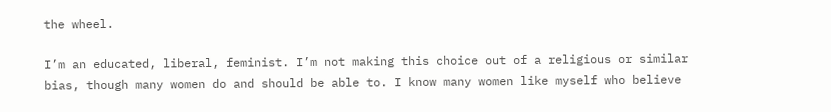the wheel.

I’m an educated, liberal, feminist. I’m not making this choice out of a religious or similar bias, though many women do and should be able to. I know many women like myself who believe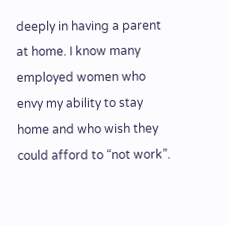deeply in having a parent at home. I know many employed women who envy my ability to stay home and who wish they could afford to “not work”.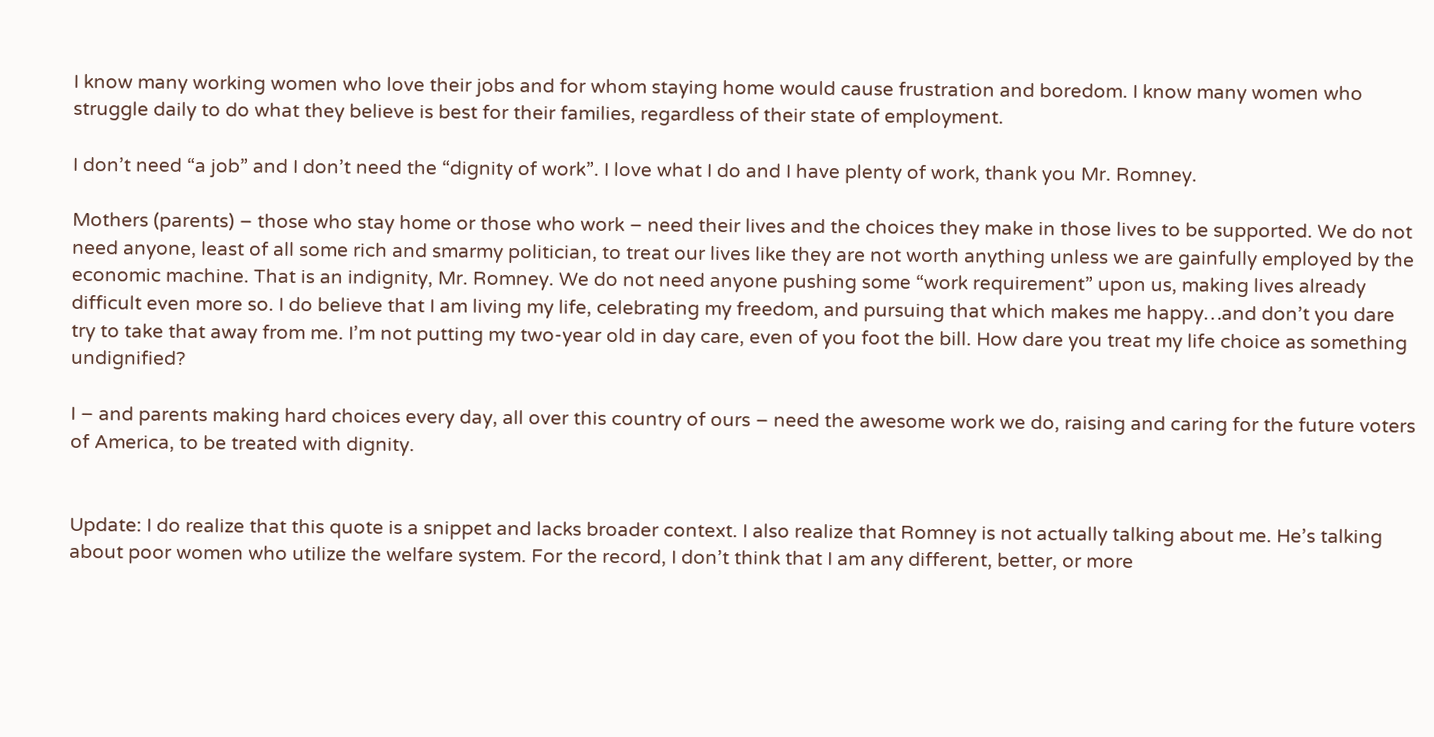I know many working women who love their jobs and for whom staying home would cause frustration and boredom. I know many women who struggle daily to do what they believe is best for their families, regardless of their state of employment.

I don’t need “a job” and I don’t need the “dignity of work”. I love what I do and I have plenty of work, thank you Mr. Romney.

Mothers (parents) – those who stay home or those who work – need their lives and the choices they make in those lives to be supported. We do not need anyone, least of all some rich and smarmy politician, to treat our lives like they are not worth anything unless we are gainfully employed by the economic machine. That is an indignity, Mr. Romney. We do not need anyone pushing some “work requirement” upon us, making lives already difficult even more so. I do believe that I am living my life, celebrating my freedom, and pursuing that which makes me happy…and don’t you dare try to take that away from me. I’m not putting my two-year old in day care, even of you foot the bill. How dare you treat my life choice as something undignified?

I – and parents making hard choices every day, all over this country of ours – need the awesome work we do, raising and caring for the future voters of America, to be treated with dignity.


Update: I do realize that this quote is a snippet and lacks broader context. I also realize that Romney is not actually talking about me. He’s talking about poor women who utilize the welfare system. For the record, I don’t think that I am any different, better, or more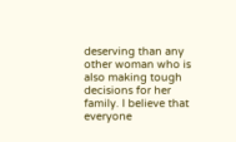deserving than any other woman who is also making tough decisions for her family. I believe that everyone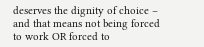deserves the dignity of choice – and that means not being forced to work OR forced to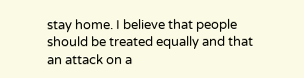stay home. I believe that people should be treated equally and that an attack on a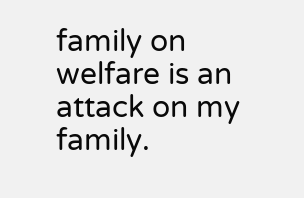family on welfare is an attack on my family.